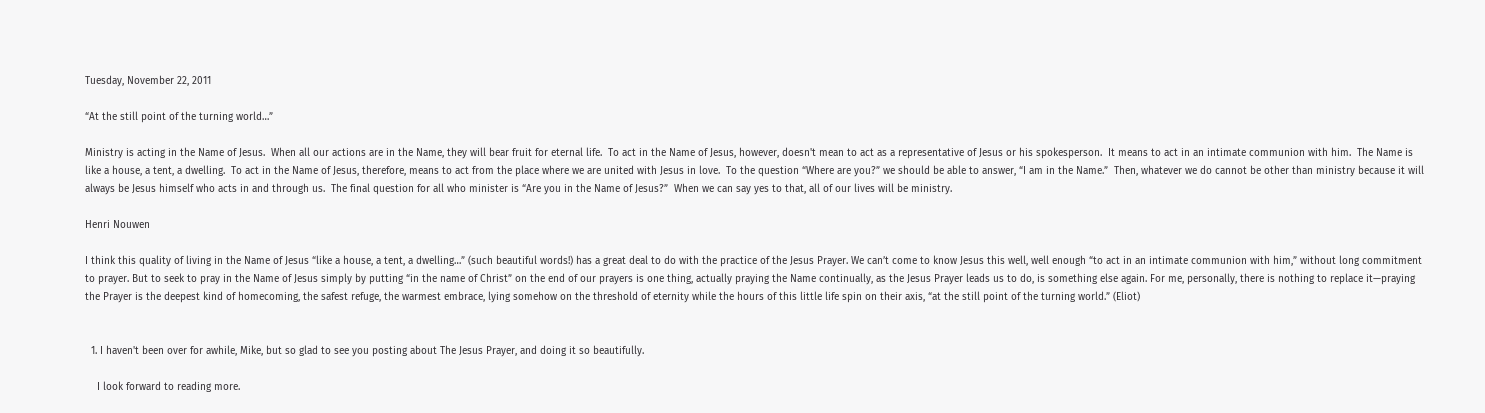Tuesday, November 22, 2011

“At the still point of the turning world…”

Ministry is acting in the Name of Jesus.  When all our actions are in the Name, they will bear fruit for eternal life.  To act in the Name of Jesus, however, doesn't mean to act as a representative of Jesus or his spokesperson.  It means to act in an intimate communion with him.  The Name is like a house, a tent, a dwelling.  To act in the Name of Jesus, therefore, means to act from the place where we are united with Jesus in love.  To the question “Where are you?” we should be able to answer, “I am in the Name.”  Then, whatever we do cannot be other than ministry because it will always be Jesus himself who acts in and through us.  The final question for all who minister is “Are you in the Name of Jesus?”  When we can say yes to that, all of our lives will be ministry.

Henri Nouwen

I think this quality of living in the Name of Jesus “like a house, a tent, a dwelling…” (such beautiful words!) has a great deal to do with the practice of the Jesus Prayer. We can’t come to know Jesus this well, well enough “to act in an intimate communion with him,” without long commitment to prayer. But to seek to pray in the Name of Jesus simply by putting “in the name of Christ” on the end of our prayers is one thing, actually praying the Name continually, as the Jesus Prayer leads us to do, is something else again. For me, personally, there is nothing to replace it—praying the Prayer is the deepest kind of homecoming, the safest refuge, the warmest embrace, lying somehow on the threshold of eternity while the hours of this little life spin on their axis, “at the still point of the turning world.” (Eliot)


  1. I haven't been over for awhile, Mike, but so glad to see you posting about The Jesus Prayer, and doing it so beautifully.

    I look forward to reading more.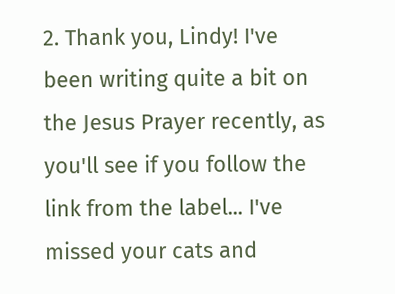2. Thank you, Lindy! I've been writing quite a bit on the Jesus Prayer recently, as you'll see if you follow the link from the label... I've missed your cats and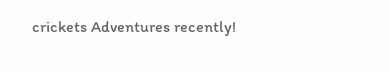crickets Adventures recently!